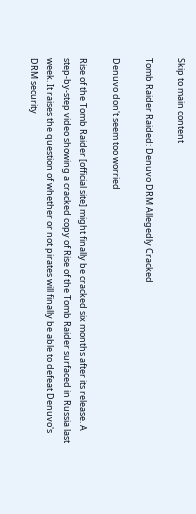Skip to main content

Tomb Raider Raided: Denuvo DRM Allegedly Cracked

Denuvo don't seem too worried

Rise of the Tomb Raider [official site] might finally be cracked six months after its release. A step-by-step video showing a cracked copy of Rise of the Tomb Raider surfaced in Russia last week. It raises the question of whether or not pirates will finally be able to defeat Denuvo's DRM security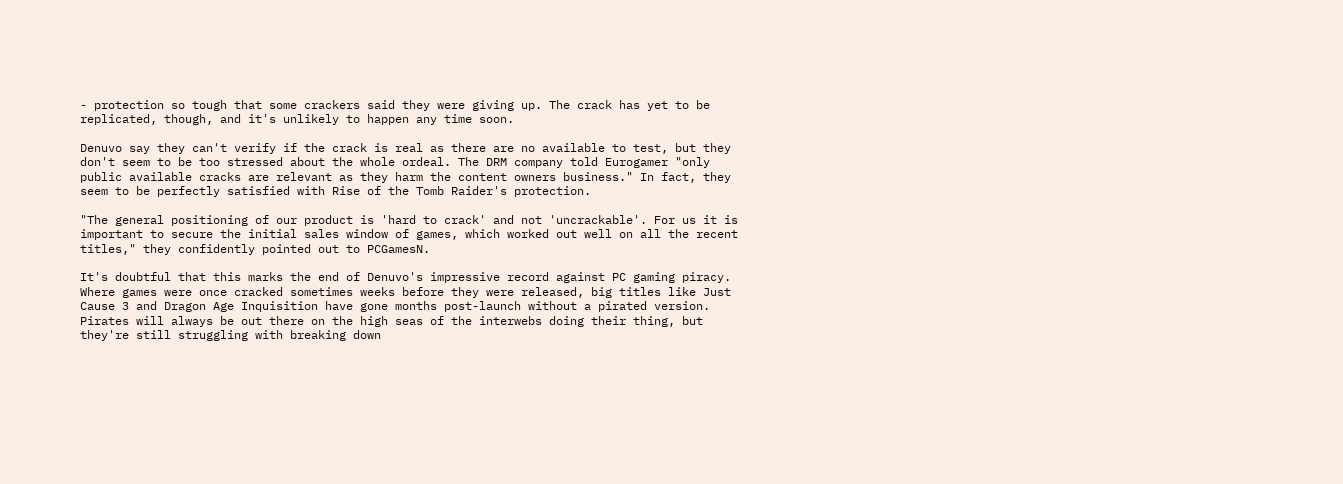- protection so tough that some crackers said they were giving up. The crack has yet to be replicated, though, and it's unlikely to happen any time soon.

Denuvo say they can't verify if the crack is real as there are no available to test, but they don't seem to be too stressed about the whole ordeal. The DRM company told Eurogamer "only public available cracks are relevant as they harm the content owners business." In fact, they seem to be perfectly satisfied with Rise of the Tomb Raider's protection.

"The general positioning of our product is 'hard to crack' and not 'uncrackable'. For us it is important to secure the initial sales window of games, which worked out well on all the recent titles," they confidently pointed out to PCGamesN.

It's doubtful that this marks the end of Denuvo's impressive record against PC gaming piracy. Where games were once cracked sometimes weeks before they were released, big titles like Just Cause 3 and Dragon Age Inquisition have gone months post-launch without a pirated version. Pirates will always be out there on the high seas of the interwebs doing their thing, but they're still struggling with breaking down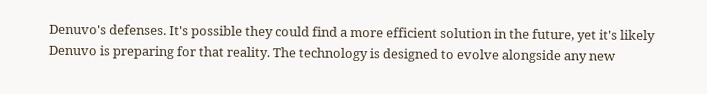Denuvo's defenses. It's possible they could find a more efficient solution in the future, yet it's likely Denuvo is preparing for that reality. The technology is designed to evolve alongside any new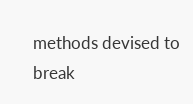methods devised to break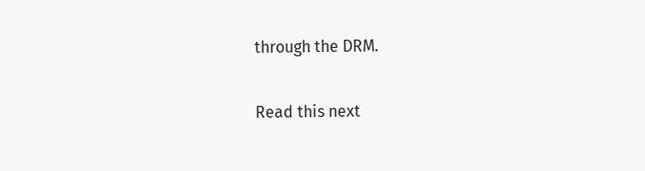through the DRM.

Read this next